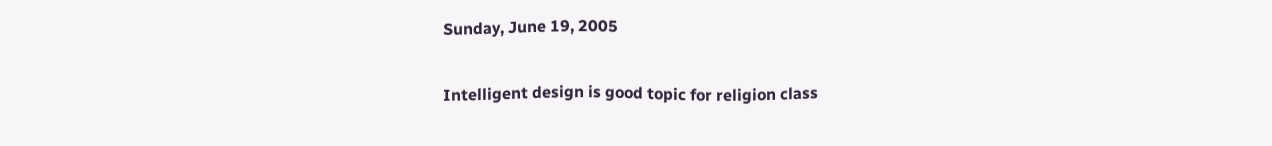Sunday, June 19, 2005

Intelligent design is good topic for religion class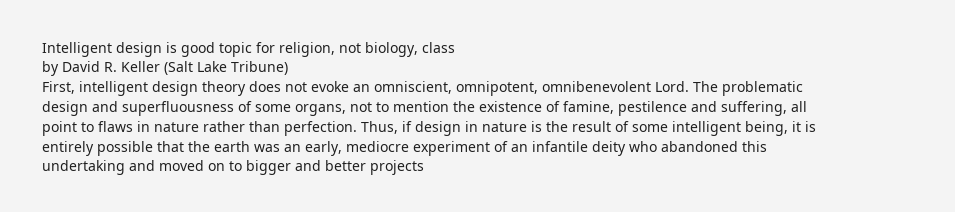Intelligent design is good topic for religion, not biology, class
by David R. Keller (Salt Lake Tribune)
First, intelligent design theory does not evoke an omniscient, omnipotent, omnibenevolent Lord. The problematic design and superfluousness of some organs, not to mention the existence of famine, pestilence and suffering, all point to flaws in nature rather than perfection. Thus, if design in nature is the result of some intelligent being, it is entirely possible that the earth was an early, mediocre experiment of an infantile deity who abandoned this undertaking and moved on to bigger and better projects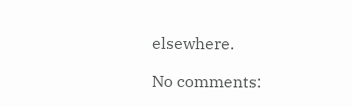elsewhere.

No comments: